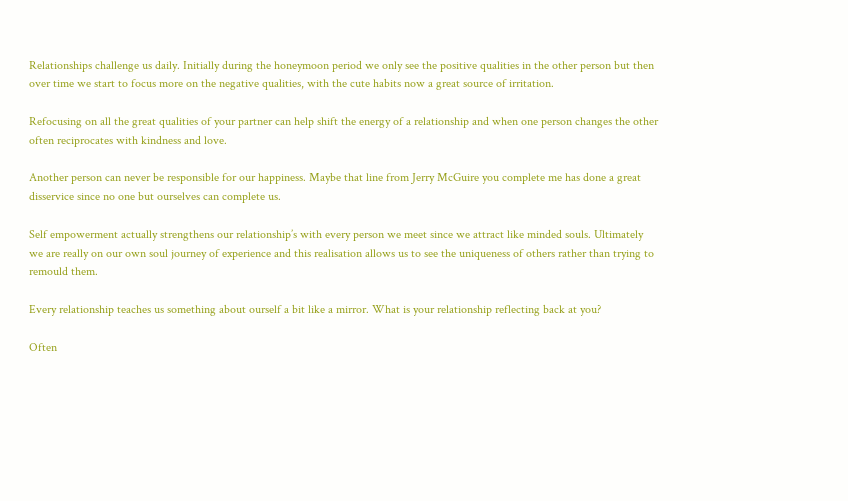Relationships challenge us daily. Initially during the honeymoon period we only see the positive qualities in the other person but then over time we start to focus more on the negative qualities, with the cute habits now a great source of irritation.

Refocusing on all the great qualities of your partner can help shift the energy of a relationship and when one person changes the other often reciprocates with kindness and love.

Another person can never be responsible for our happiness. Maybe that line from Jerry McGuire you complete me has done a great disservice since no one but ourselves can complete us.

Self empowerment actually strengthens our relationship’s with every person we meet since we attract like minded souls. Ultimately we are really on our own soul journey of experience and this realisation allows us to see the uniqueness of others rather than trying to remould them.

Every relationship teaches us something about ourself a bit like a mirror. What is your relationship reflecting back at you?

Often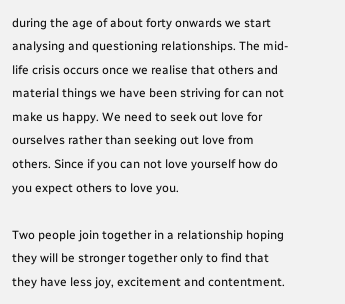during the age of about forty onwards we start analysing and questioning relationships. The mid-life crisis occurs once we realise that others and material things we have been striving for can not make us happy. We need to seek out love for ourselves rather than seeking out love from others. Since if you can not love yourself how do you expect others to love you.

Two people join together in a relationship hoping they will be stronger together only to find that they have less joy, excitement and contentment.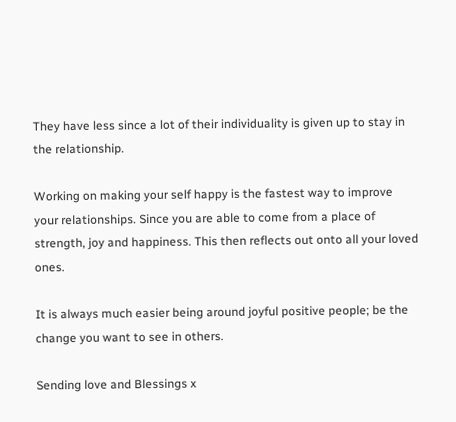They have less since a lot of their individuality is given up to stay in the relationship.

Working on making your self happy is the fastest way to improve your relationships. Since you are able to come from a place of strength, joy and happiness. This then reflects out onto all your loved ones.

It is always much easier being around joyful positive people; be the change you want to see in others.

Sending love and Blessings x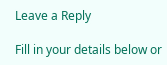Leave a Reply

Fill in your details below or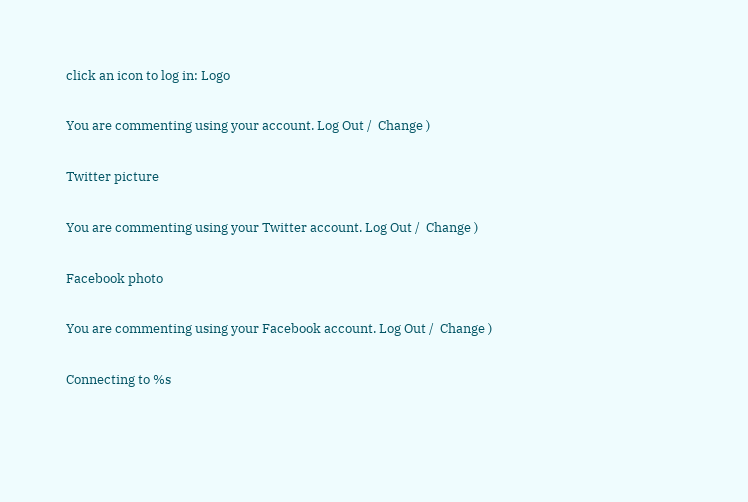click an icon to log in: Logo

You are commenting using your account. Log Out /  Change )

Twitter picture

You are commenting using your Twitter account. Log Out /  Change )

Facebook photo

You are commenting using your Facebook account. Log Out /  Change )

Connecting to %s